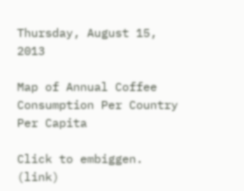Thursday, August 15, 2013

Map of Annual Coffee Consumption Per Country Per Capita

Click to embiggen. (link)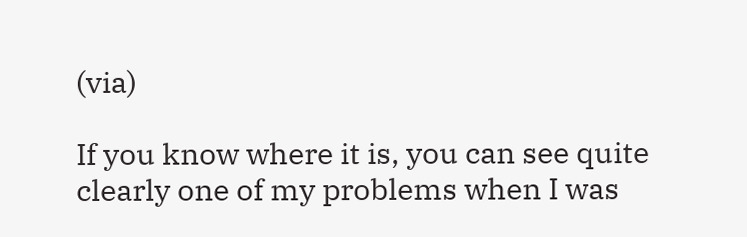(via)

If you know where it is, you can see quite clearly one of my problems when I was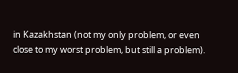in Kazakhstan (not my only problem, or even close to my worst problem, but still a problem).